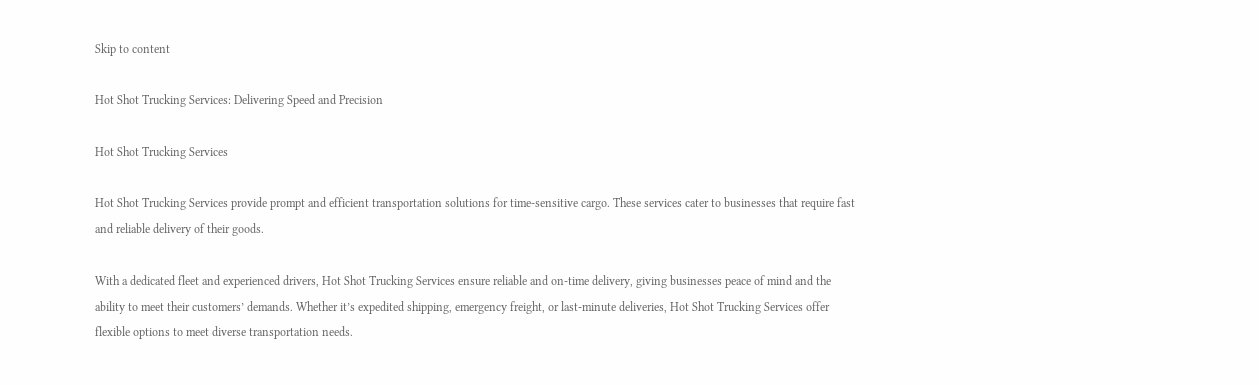Skip to content

Hot Shot Trucking Services: Delivering Speed and Precision

Hot Shot Trucking Services

Hot Shot Trucking Services provide prompt and efficient transportation solutions for time-sensitive cargo. These services cater to businesses that require fast and reliable delivery of their goods.

With a dedicated fleet and experienced drivers, Hot Shot Trucking Services ensure reliable and on-time delivery, giving businesses peace of mind and the ability to meet their customers’ demands. Whether it’s expedited shipping, emergency freight, or last-minute deliveries, Hot Shot Trucking Services offer flexible options to meet diverse transportation needs.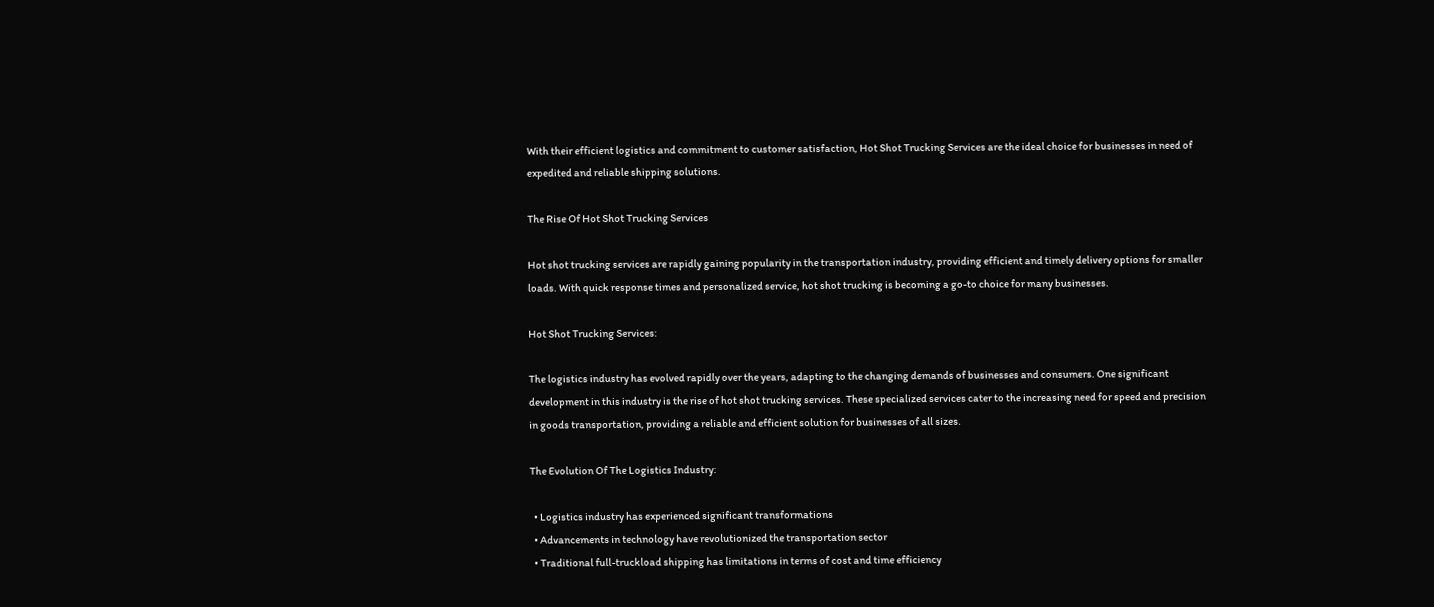With their efficient logistics and commitment to customer satisfaction, Hot Shot Trucking Services are the ideal choice for businesses in need of expedited and reliable shipping solutions.

The Rise Of Hot Shot Trucking Services

Hot shot trucking services are rapidly gaining popularity in the transportation industry, providing efficient and timely delivery options for smaller loads. With quick response times and personalized service, hot shot trucking is becoming a go-to choice for many businesses.

Hot Shot Trucking Services:

The logistics industry has evolved rapidly over the years, adapting to the changing demands of businesses and consumers. One significant development in this industry is the rise of hot shot trucking services. These specialized services cater to the increasing need for speed and precision in goods transportation, providing a reliable and efficient solution for businesses of all sizes.

The Evolution Of The Logistics Industry:

  • Logistics industry has experienced significant transformations
  • Advancements in technology have revolutionized the transportation sector
  • Traditional full-truckload shipping has limitations in terms of cost and time efficiency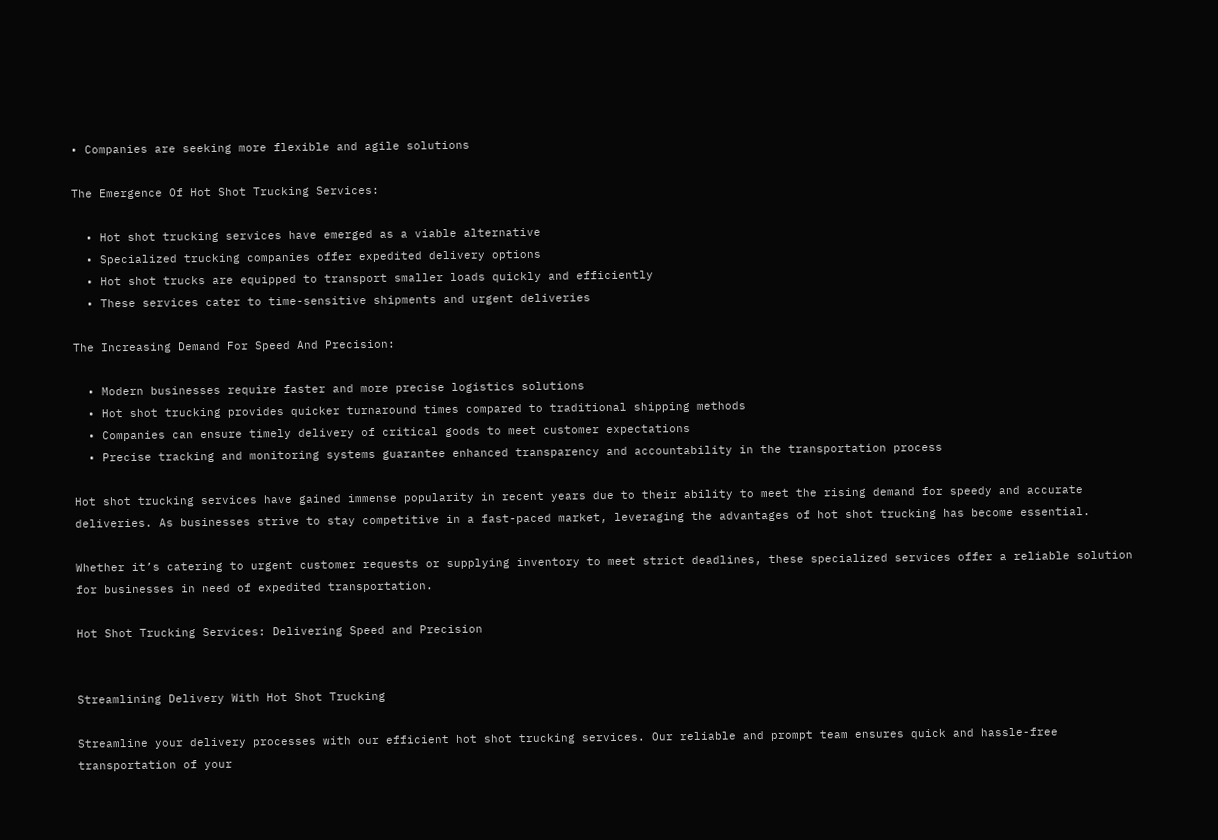• Companies are seeking more flexible and agile solutions

The Emergence Of Hot Shot Trucking Services:

  • Hot shot trucking services have emerged as a viable alternative
  • Specialized trucking companies offer expedited delivery options
  • Hot shot trucks are equipped to transport smaller loads quickly and efficiently
  • These services cater to time-sensitive shipments and urgent deliveries

The Increasing Demand For Speed And Precision:

  • Modern businesses require faster and more precise logistics solutions
  • Hot shot trucking provides quicker turnaround times compared to traditional shipping methods
  • Companies can ensure timely delivery of critical goods to meet customer expectations
  • Precise tracking and monitoring systems guarantee enhanced transparency and accountability in the transportation process

Hot shot trucking services have gained immense popularity in recent years due to their ability to meet the rising demand for speedy and accurate deliveries. As businesses strive to stay competitive in a fast-paced market, leveraging the advantages of hot shot trucking has become essential.

Whether it’s catering to urgent customer requests or supplying inventory to meet strict deadlines, these specialized services offer a reliable solution for businesses in need of expedited transportation.

Hot Shot Trucking Services: Delivering Speed and Precision


Streamlining Delivery With Hot Shot Trucking

Streamline your delivery processes with our efficient hot shot trucking services. Our reliable and prompt team ensures quick and hassle-free transportation of your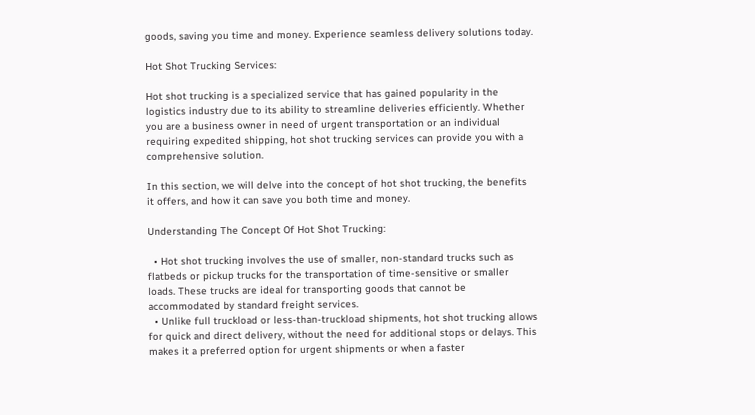goods, saving you time and money. Experience seamless delivery solutions today.

Hot Shot Trucking Services:

Hot shot trucking is a specialized service that has gained popularity in the logistics industry due to its ability to streamline deliveries efficiently. Whether you are a business owner in need of urgent transportation or an individual requiring expedited shipping, hot shot trucking services can provide you with a comprehensive solution.

In this section, we will delve into the concept of hot shot trucking, the benefits it offers, and how it can save you both time and money.

Understanding The Concept Of Hot Shot Trucking:

  • Hot shot trucking involves the use of smaller, non-standard trucks such as flatbeds or pickup trucks for the transportation of time-sensitive or smaller loads. These trucks are ideal for transporting goods that cannot be accommodated by standard freight services.
  • Unlike full truckload or less-than-truckload shipments, hot shot trucking allows for quick and direct delivery, without the need for additional stops or delays. This makes it a preferred option for urgent shipments or when a faster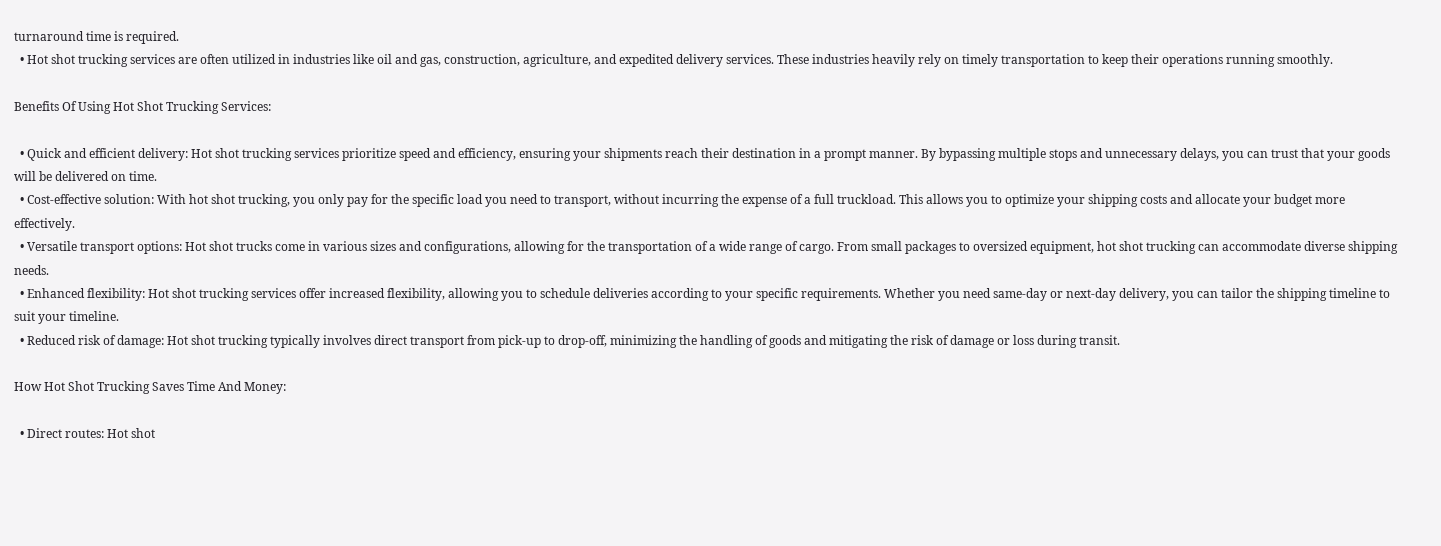turnaround time is required.
  • Hot shot trucking services are often utilized in industries like oil and gas, construction, agriculture, and expedited delivery services. These industries heavily rely on timely transportation to keep their operations running smoothly.

Benefits Of Using Hot Shot Trucking Services:

  • Quick and efficient delivery: Hot shot trucking services prioritize speed and efficiency, ensuring your shipments reach their destination in a prompt manner. By bypassing multiple stops and unnecessary delays, you can trust that your goods will be delivered on time.
  • Cost-effective solution: With hot shot trucking, you only pay for the specific load you need to transport, without incurring the expense of a full truckload. This allows you to optimize your shipping costs and allocate your budget more effectively.
  • Versatile transport options: Hot shot trucks come in various sizes and configurations, allowing for the transportation of a wide range of cargo. From small packages to oversized equipment, hot shot trucking can accommodate diverse shipping needs.
  • Enhanced flexibility: Hot shot trucking services offer increased flexibility, allowing you to schedule deliveries according to your specific requirements. Whether you need same-day or next-day delivery, you can tailor the shipping timeline to suit your timeline.
  • Reduced risk of damage: Hot shot trucking typically involves direct transport from pick-up to drop-off, minimizing the handling of goods and mitigating the risk of damage or loss during transit.

How Hot Shot Trucking Saves Time And Money:

  • Direct routes: Hot shot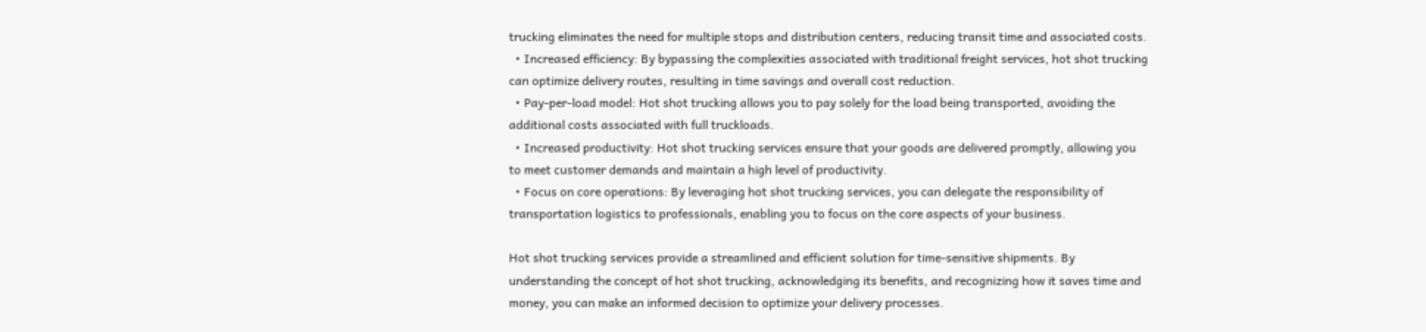trucking eliminates the need for multiple stops and distribution centers, reducing transit time and associated costs.
  • Increased efficiency: By bypassing the complexities associated with traditional freight services, hot shot trucking can optimize delivery routes, resulting in time savings and overall cost reduction.
  • Pay-per-load model: Hot shot trucking allows you to pay solely for the load being transported, avoiding the additional costs associated with full truckloads.
  • Increased productivity: Hot shot trucking services ensure that your goods are delivered promptly, allowing you to meet customer demands and maintain a high level of productivity.
  • Focus on core operations: By leveraging hot shot trucking services, you can delegate the responsibility of transportation logistics to professionals, enabling you to focus on the core aspects of your business.

Hot shot trucking services provide a streamlined and efficient solution for time-sensitive shipments. By understanding the concept of hot shot trucking, acknowledging its benefits, and recognizing how it saves time and money, you can make an informed decision to optimize your delivery processes.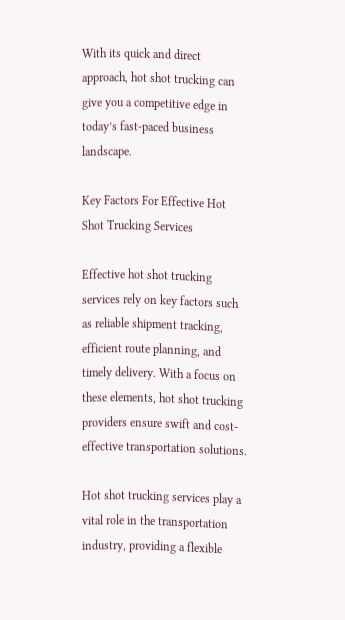With its quick and direct approach, hot shot trucking can give you a competitive edge in today’s fast-paced business landscape.

Key Factors For Effective Hot Shot Trucking Services

Effective hot shot trucking services rely on key factors such as reliable shipment tracking, efficient route planning, and timely delivery. With a focus on these elements, hot shot trucking providers ensure swift and cost-effective transportation solutions.

Hot shot trucking services play a vital role in the transportation industry, providing a flexible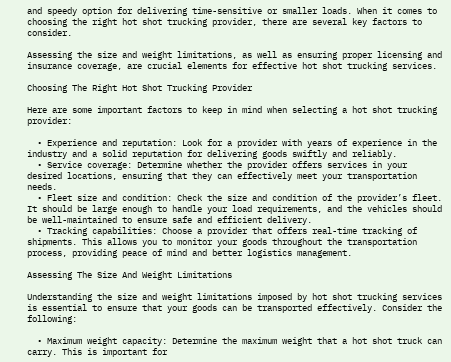and speedy option for delivering time-sensitive or smaller loads. When it comes to choosing the right hot shot trucking provider, there are several key factors to consider.

Assessing the size and weight limitations, as well as ensuring proper licensing and insurance coverage, are crucial elements for effective hot shot trucking services.

Choosing The Right Hot Shot Trucking Provider

Here are some important factors to keep in mind when selecting a hot shot trucking provider:

  • Experience and reputation: Look for a provider with years of experience in the industry and a solid reputation for delivering goods swiftly and reliably.
  • Service coverage: Determine whether the provider offers services in your desired locations, ensuring that they can effectively meet your transportation needs.
  • Fleet size and condition: Check the size and condition of the provider’s fleet. It should be large enough to handle your load requirements, and the vehicles should be well-maintained to ensure safe and efficient delivery.
  • Tracking capabilities: Choose a provider that offers real-time tracking of shipments. This allows you to monitor your goods throughout the transportation process, providing peace of mind and better logistics management.

Assessing The Size And Weight Limitations

Understanding the size and weight limitations imposed by hot shot trucking services is essential to ensure that your goods can be transported effectively. Consider the following:

  • Maximum weight capacity: Determine the maximum weight that a hot shot truck can carry. This is important for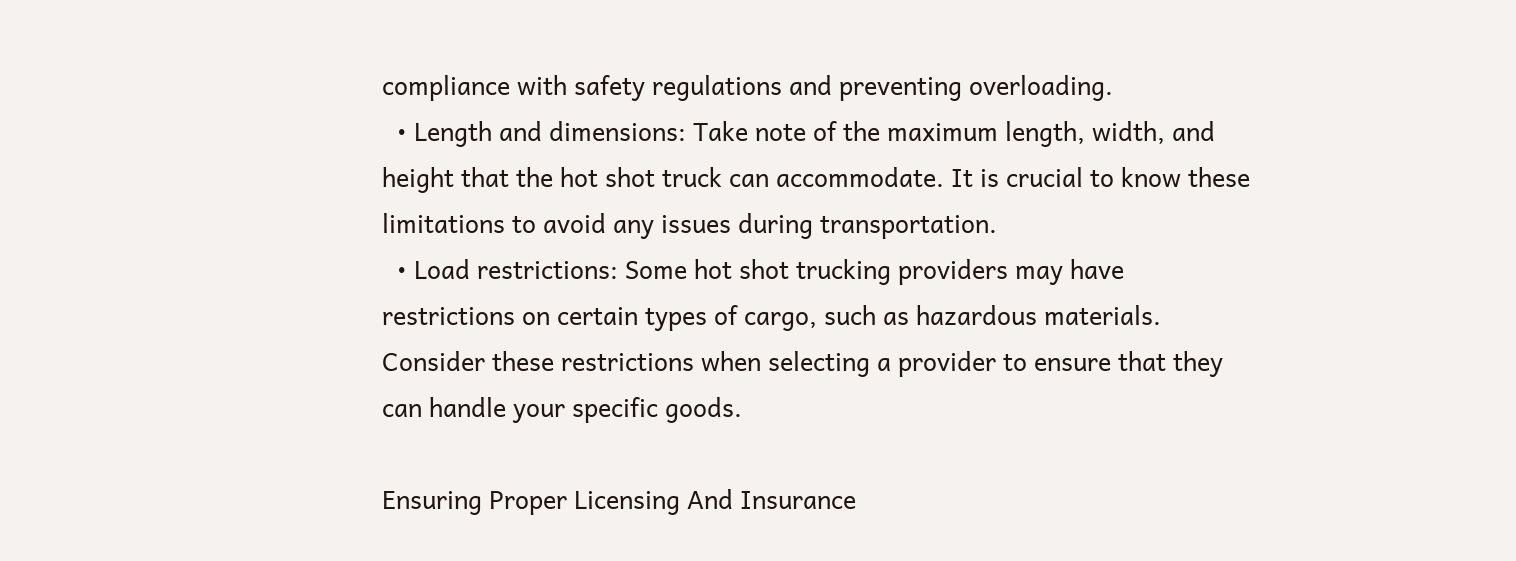compliance with safety regulations and preventing overloading.
  • Length and dimensions: Take note of the maximum length, width, and height that the hot shot truck can accommodate. It is crucial to know these limitations to avoid any issues during transportation.
  • Load restrictions: Some hot shot trucking providers may have restrictions on certain types of cargo, such as hazardous materials. Consider these restrictions when selecting a provider to ensure that they can handle your specific goods.

Ensuring Proper Licensing And Insurance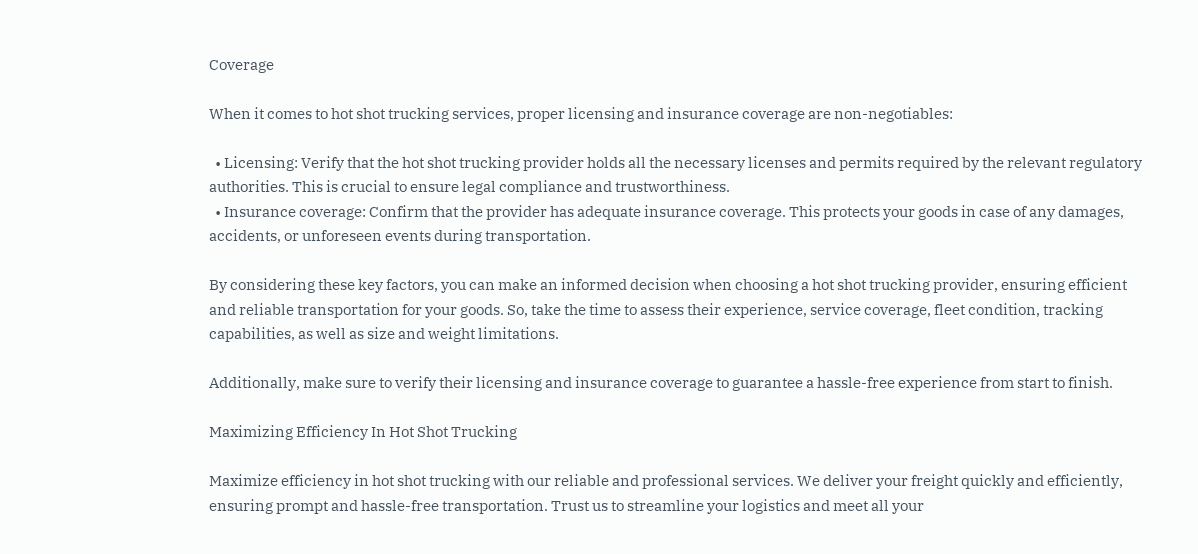Coverage

When it comes to hot shot trucking services, proper licensing and insurance coverage are non-negotiables:

  • Licensing: Verify that the hot shot trucking provider holds all the necessary licenses and permits required by the relevant regulatory authorities. This is crucial to ensure legal compliance and trustworthiness.
  • Insurance coverage: Confirm that the provider has adequate insurance coverage. This protects your goods in case of any damages, accidents, or unforeseen events during transportation.

By considering these key factors, you can make an informed decision when choosing a hot shot trucking provider, ensuring efficient and reliable transportation for your goods. So, take the time to assess their experience, service coverage, fleet condition, tracking capabilities, as well as size and weight limitations.

Additionally, make sure to verify their licensing and insurance coverage to guarantee a hassle-free experience from start to finish.

Maximizing Efficiency In Hot Shot Trucking

Maximize efficiency in hot shot trucking with our reliable and professional services. We deliver your freight quickly and efficiently, ensuring prompt and hassle-free transportation. Trust us to streamline your logistics and meet all your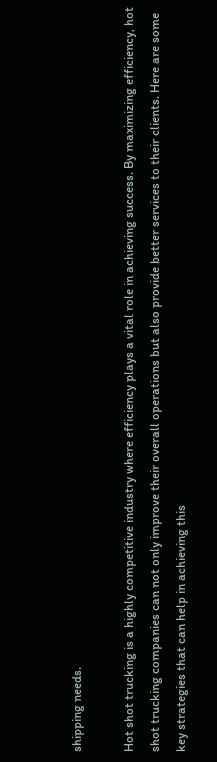shipping needs.

Hot shot trucking is a highly competitive industry where efficiency plays a vital role in achieving success. By maximizing efficiency, hot shot trucking companies can not only improve their overall operations but also provide better services to their clients. Here are some key strategies that can help in achieving this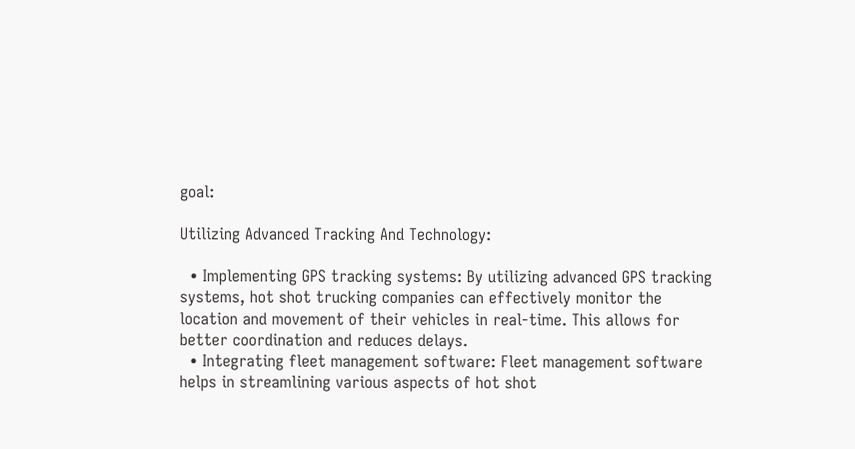goal:

Utilizing Advanced Tracking And Technology:

  • Implementing GPS tracking systems: By utilizing advanced GPS tracking systems, hot shot trucking companies can effectively monitor the location and movement of their vehicles in real-time. This allows for better coordination and reduces delays.
  • Integrating fleet management software: Fleet management software helps in streamlining various aspects of hot shot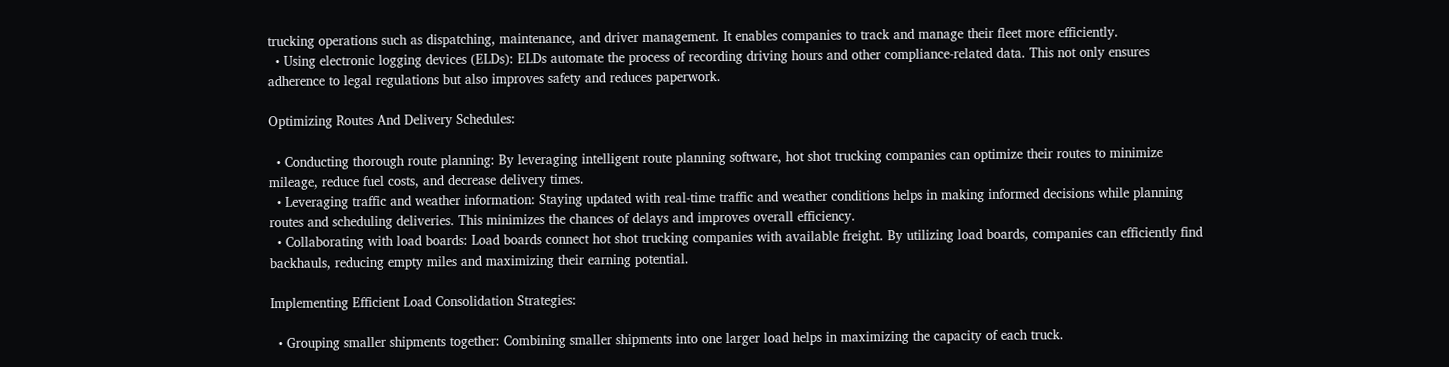trucking operations such as dispatching, maintenance, and driver management. It enables companies to track and manage their fleet more efficiently.
  • Using electronic logging devices (ELDs): ELDs automate the process of recording driving hours and other compliance-related data. This not only ensures adherence to legal regulations but also improves safety and reduces paperwork.

Optimizing Routes And Delivery Schedules:

  • Conducting thorough route planning: By leveraging intelligent route planning software, hot shot trucking companies can optimize their routes to minimize mileage, reduce fuel costs, and decrease delivery times.
  • Leveraging traffic and weather information: Staying updated with real-time traffic and weather conditions helps in making informed decisions while planning routes and scheduling deliveries. This minimizes the chances of delays and improves overall efficiency.
  • Collaborating with load boards: Load boards connect hot shot trucking companies with available freight. By utilizing load boards, companies can efficiently find backhauls, reducing empty miles and maximizing their earning potential.

Implementing Efficient Load Consolidation Strategies:

  • Grouping smaller shipments together: Combining smaller shipments into one larger load helps in maximizing the capacity of each truck.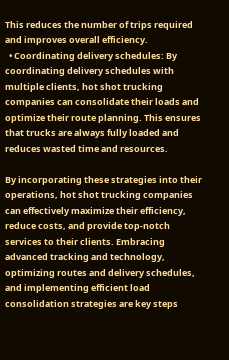This reduces the number of trips required and improves overall efficiency.
  • Coordinating delivery schedules: By coordinating delivery schedules with multiple clients, hot shot trucking companies can consolidate their loads and optimize their route planning. This ensures that trucks are always fully loaded and reduces wasted time and resources.

By incorporating these strategies into their operations, hot shot trucking companies can effectively maximize their efficiency, reduce costs, and provide top-notch services to their clients. Embracing advanced tracking and technology, optimizing routes and delivery schedules, and implementing efficient load consolidation strategies are key steps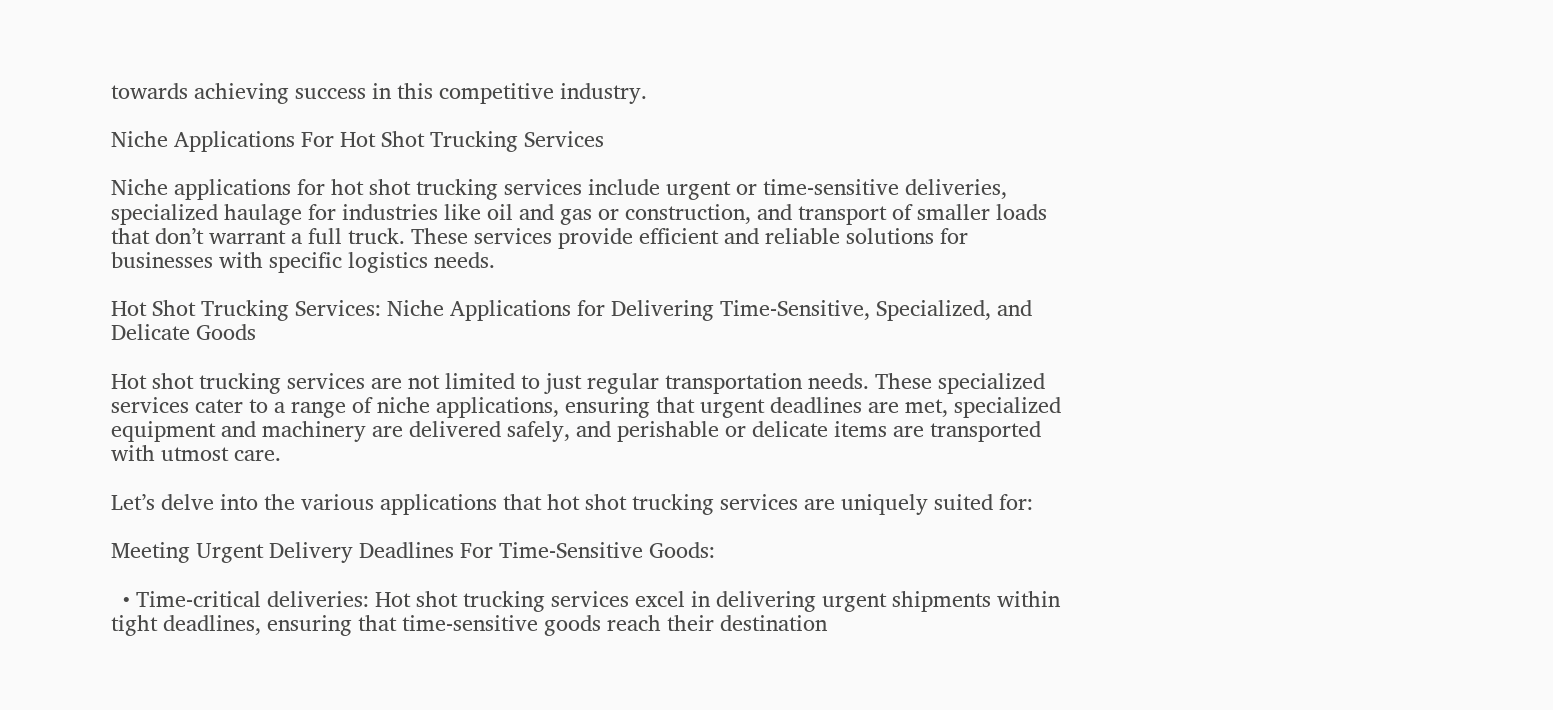towards achieving success in this competitive industry.

Niche Applications For Hot Shot Trucking Services

Niche applications for hot shot trucking services include urgent or time-sensitive deliveries, specialized haulage for industries like oil and gas or construction, and transport of smaller loads that don’t warrant a full truck. These services provide efficient and reliable solutions for businesses with specific logistics needs.

Hot Shot Trucking Services: Niche Applications for Delivering Time-Sensitive, Specialized, and Delicate Goods

Hot shot trucking services are not limited to just regular transportation needs. These specialized services cater to a range of niche applications, ensuring that urgent deadlines are met, specialized equipment and machinery are delivered safely, and perishable or delicate items are transported with utmost care.

Let’s delve into the various applications that hot shot trucking services are uniquely suited for:

Meeting Urgent Delivery Deadlines For Time-Sensitive Goods:

  • Time-critical deliveries: Hot shot trucking services excel in delivering urgent shipments within tight deadlines, ensuring that time-sensitive goods reach their destination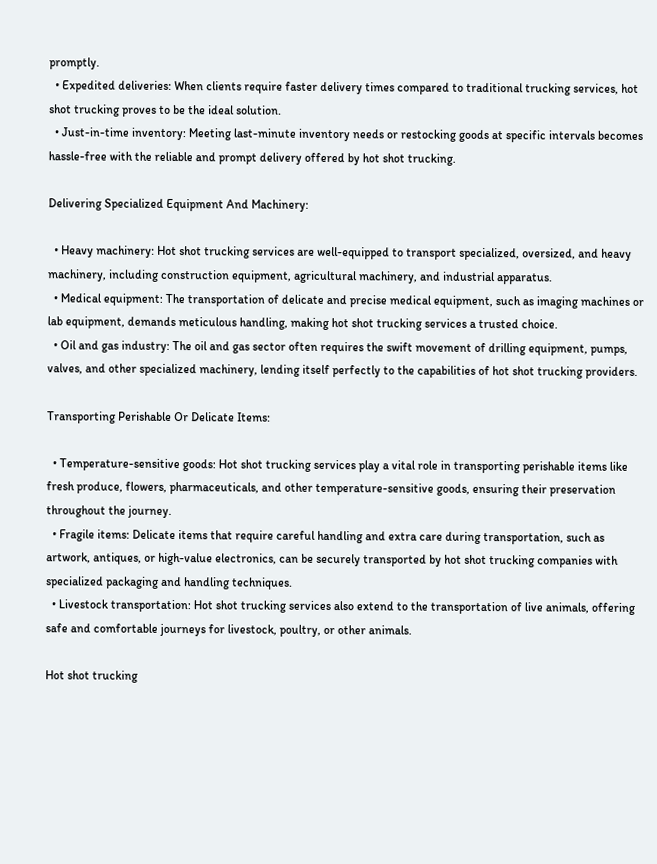promptly.
  • Expedited deliveries: When clients require faster delivery times compared to traditional trucking services, hot shot trucking proves to be the ideal solution.
  • Just-in-time inventory: Meeting last-minute inventory needs or restocking goods at specific intervals becomes hassle-free with the reliable and prompt delivery offered by hot shot trucking.

Delivering Specialized Equipment And Machinery:

  • Heavy machinery: Hot shot trucking services are well-equipped to transport specialized, oversized, and heavy machinery, including construction equipment, agricultural machinery, and industrial apparatus.
  • Medical equipment: The transportation of delicate and precise medical equipment, such as imaging machines or lab equipment, demands meticulous handling, making hot shot trucking services a trusted choice.
  • Oil and gas industry: The oil and gas sector often requires the swift movement of drilling equipment, pumps, valves, and other specialized machinery, lending itself perfectly to the capabilities of hot shot trucking providers.

Transporting Perishable Or Delicate Items:

  • Temperature-sensitive goods: Hot shot trucking services play a vital role in transporting perishable items like fresh produce, flowers, pharmaceuticals, and other temperature-sensitive goods, ensuring their preservation throughout the journey.
  • Fragile items: Delicate items that require careful handling and extra care during transportation, such as artwork, antiques, or high-value electronics, can be securely transported by hot shot trucking companies with specialized packaging and handling techniques.
  • Livestock transportation: Hot shot trucking services also extend to the transportation of live animals, offering safe and comfortable journeys for livestock, poultry, or other animals.

Hot shot trucking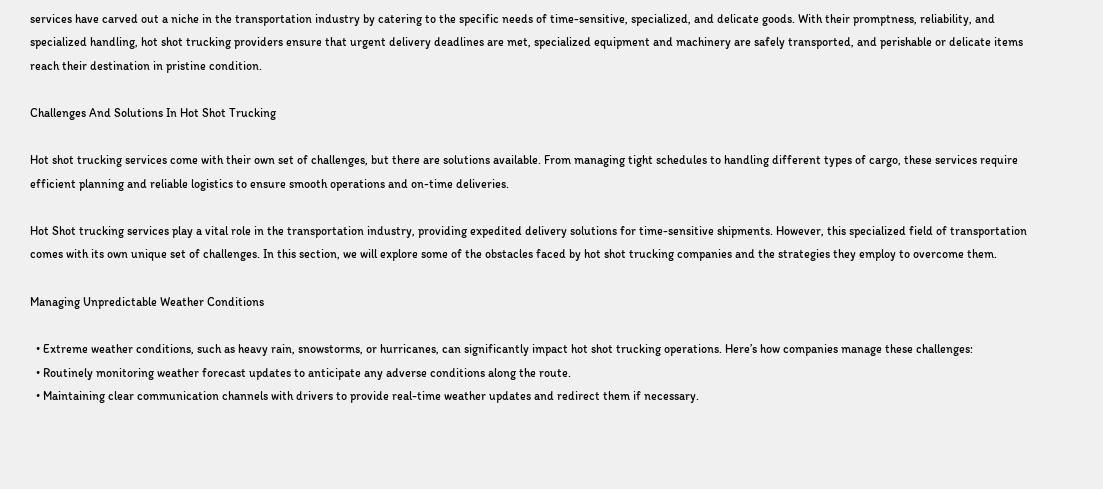services have carved out a niche in the transportation industry by catering to the specific needs of time-sensitive, specialized, and delicate goods. With their promptness, reliability, and specialized handling, hot shot trucking providers ensure that urgent delivery deadlines are met, specialized equipment and machinery are safely transported, and perishable or delicate items reach their destination in pristine condition.

Challenges And Solutions In Hot Shot Trucking

Hot shot trucking services come with their own set of challenges, but there are solutions available. From managing tight schedules to handling different types of cargo, these services require efficient planning and reliable logistics to ensure smooth operations and on-time deliveries.

Hot Shot trucking services play a vital role in the transportation industry, providing expedited delivery solutions for time-sensitive shipments. However, this specialized field of transportation comes with its own unique set of challenges. In this section, we will explore some of the obstacles faced by hot shot trucking companies and the strategies they employ to overcome them.

Managing Unpredictable Weather Conditions

  • Extreme weather conditions, such as heavy rain, snowstorms, or hurricanes, can significantly impact hot shot trucking operations. Here’s how companies manage these challenges:
  • Routinely monitoring weather forecast updates to anticipate any adverse conditions along the route.
  • Maintaining clear communication channels with drivers to provide real-time weather updates and redirect them if necessary.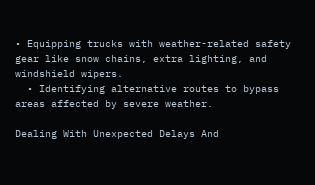• Equipping trucks with weather-related safety gear like snow chains, extra lighting, and windshield wipers.
  • Identifying alternative routes to bypass areas affected by severe weather.

Dealing With Unexpected Delays And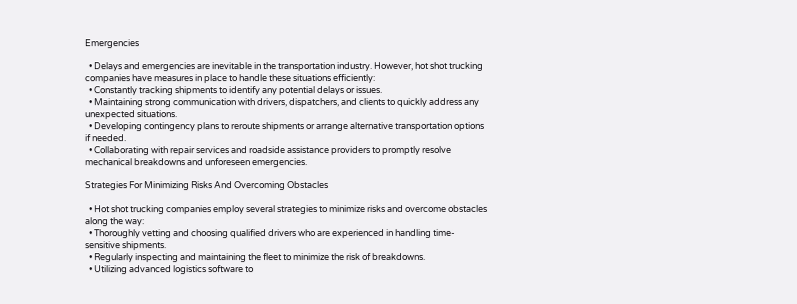Emergencies

  • Delays and emergencies are inevitable in the transportation industry. However, hot shot trucking companies have measures in place to handle these situations efficiently:
  • Constantly tracking shipments to identify any potential delays or issues.
  • Maintaining strong communication with drivers, dispatchers, and clients to quickly address any unexpected situations.
  • Developing contingency plans to reroute shipments or arrange alternative transportation options if needed.
  • Collaborating with repair services and roadside assistance providers to promptly resolve mechanical breakdowns and unforeseen emergencies.

Strategies For Minimizing Risks And Overcoming Obstacles

  • Hot shot trucking companies employ several strategies to minimize risks and overcome obstacles along the way:
  • Thoroughly vetting and choosing qualified drivers who are experienced in handling time-sensitive shipments.
  • Regularly inspecting and maintaining the fleet to minimize the risk of breakdowns.
  • Utilizing advanced logistics software to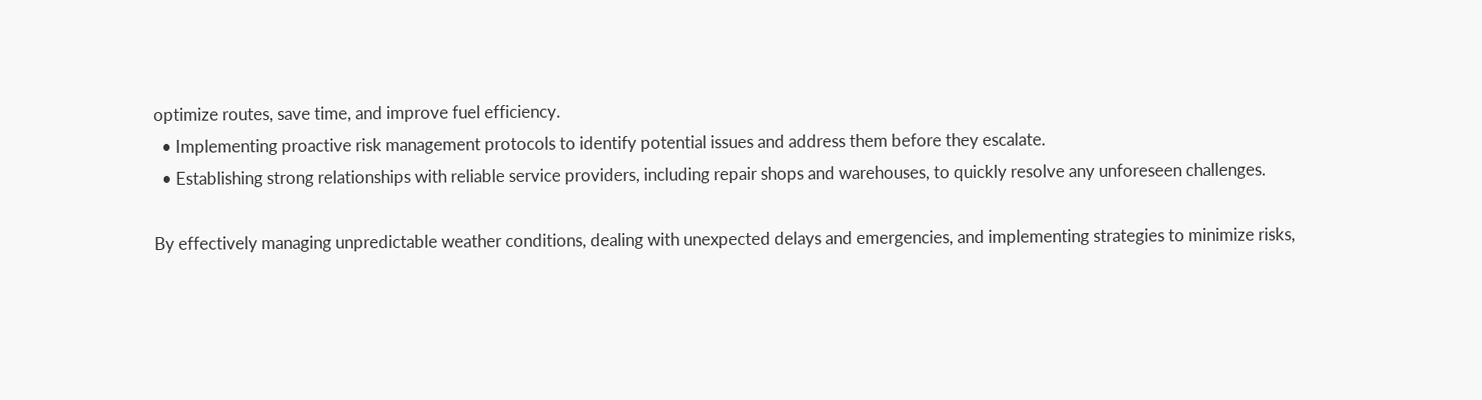optimize routes, save time, and improve fuel efficiency.
  • Implementing proactive risk management protocols to identify potential issues and address them before they escalate.
  • Establishing strong relationships with reliable service providers, including repair shops and warehouses, to quickly resolve any unforeseen challenges.

By effectively managing unpredictable weather conditions, dealing with unexpected delays and emergencies, and implementing strategies to minimize risks,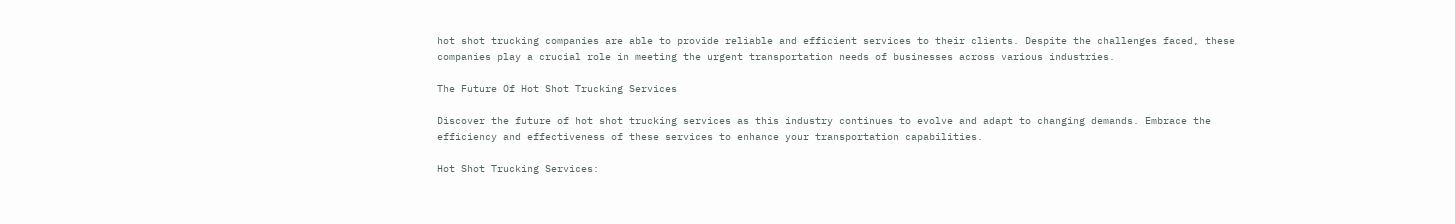hot shot trucking companies are able to provide reliable and efficient services to their clients. Despite the challenges faced, these companies play a crucial role in meeting the urgent transportation needs of businesses across various industries.

The Future Of Hot Shot Trucking Services

Discover the future of hot shot trucking services as this industry continues to evolve and adapt to changing demands. Embrace the efficiency and effectiveness of these services to enhance your transportation capabilities.

Hot Shot Trucking Services: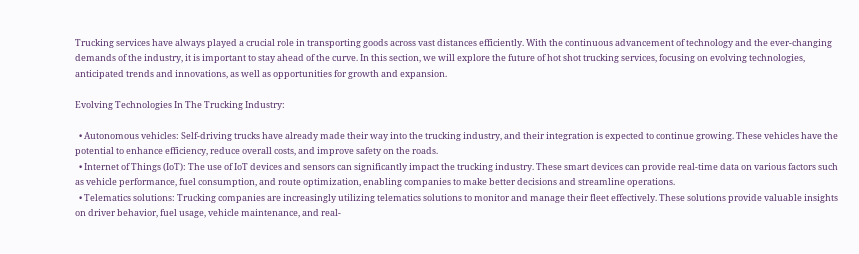Trucking services have always played a crucial role in transporting goods across vast distances efficiently. With the continuous advancement of technology and the ever-changing demands of the industry, it is important to stay ahead of the curve. In this section, we will explore the future of hot shot trucking services, focusing on evolving technologies, anticipated trends and innovations, as well as opportunities for growth and expansion.

Evolving Technologies In The Trucking Industry:

  • Autonomous vehicles: Self-driving trucks have already made their way into the trucking industry, and their integration is expected to continue growing. These vehicles have the potential to enhance efficiency, reduce overall costs, and improve safety on the roads.
  • Internet of Things (IoT): The use of IoT devices and sensors can significantly impact the trucking industry. These smart devices can provide real-time data on various factors such as vehicle performance, fuel consumption, and route optimization, enabling companies to make better decisions and streamline operations.
  • Telematics solutions: Trucking companies are increasingly utilizing telematics solutions to monitor and manage their fleet effectively. These solutions provide valuable insights on driver behavior, fuel usage, vehicle maintenance, and real-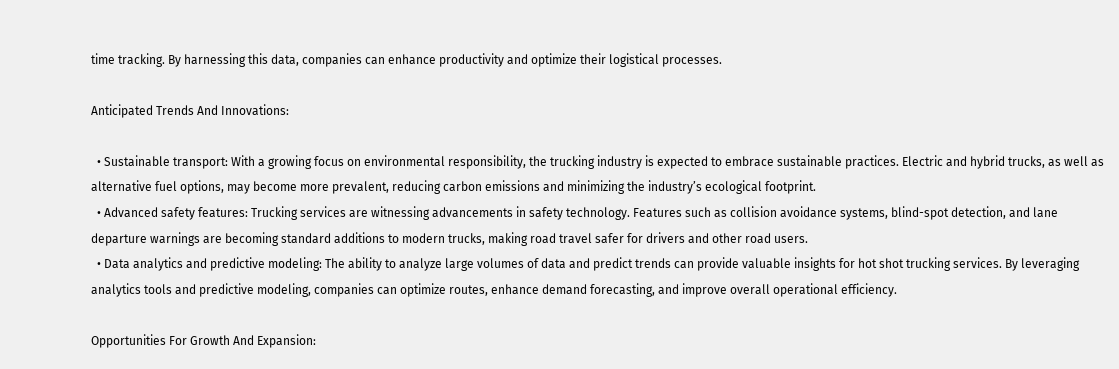time tracking. By harnessing this data, companies can enhance productivity and optimize their logistical processes.

Anticipated Trends And Innovations:

  • Sustainable transport: With a growing focus on environmental responsibility, the trucking industry is expected to embrace sustainable practices. Electric and hybrid trucks, as well as alternative fuel options, may become more prevalent, reducing carbon emissions and minimizing the industry’s ecological footprint.
  • Advanced safety features: Trucking services are witnessing advancements in safety technology. Features such as collision avoidance systems, blind-spot detection, and lane departure warnings are becoming standard additions to modern trucks, making road travel safer for drivers and other road users.
  • Data analytics and predictive modeling: The ability to analyze large volumes of data and predict trends can provide valuable insights for hot shot trucking services. By leveraging analytics tools and predictive modeling, companies can optimize routes, enhance demand forecasting, and improve overall operational efficiency.

Opportunities For Growth And Expansion: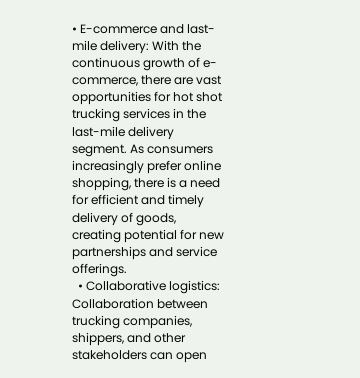• E-commerce and last-mile delivery: With the continuous growth of e-commerce, there are vast opportunities for hot shot trucking services in the last-mile delivery segment. As consumers increasingly prefer online shopping, there is a need for efficient and timely delivery of goods, creating potential for new partnerships and service offerings.
  • Collaborative logistics: Collaboration between trucking companies, shippers, and other stakeholders can open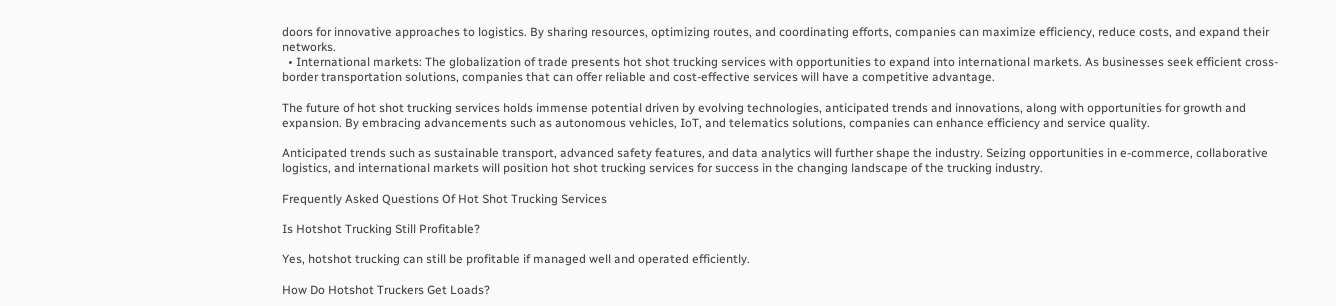doors for innovative approaches to logistics. By sharing resources, optimizing routes, and coordinating efforts, companies can maximize efficiency, reduce costs, and expand their networks.
  • International markets: The globalization of trade presents hot shot trucking services with opportunities to expand into international markets. As businesses seek efficient cross-border transportation solutions, companies that can offer reliable and cost-effective services will have a competitive advantage.

The future of hot shot trucking services holds immense potential driven by evolving technologies, anticipated trends and innovations, along with opportunities for growth and expansion. By embracing advancements such as autonomous vehicles, IoT, and telematics solutions, companies can enhance efficiency and service quality.

Anticipated trends such as sustainable transport, advanced safety features, and data analytics will further shape the industry. Seizing opportunities in e-commerce, collaborative logistics, and international markets will position hot shot trucking services for success in the changing landscape of the trucking industry.

Frequently Asked Questions Of Hot Shot Trucking Services

Is Hotshot Trucking Still Profitable?

Yes, hotshot trucking can still be profitable if managed well and operated efficiently.

How Do Hotshot Truckers Get Loads?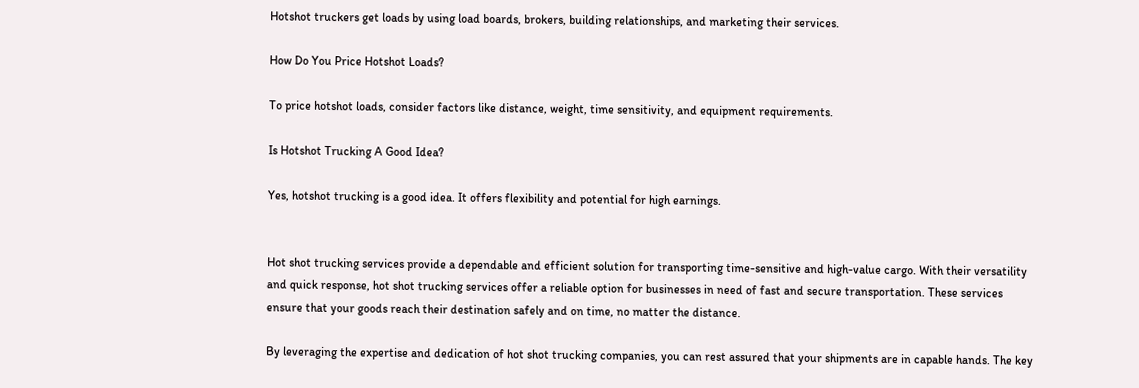Hotshot truckers get loads by using load boards, brokers, building relationships, and marketing their services.

How Do You Price Hotshot Loads?

To price hotshot loads, consider factors like distance, weight, time sensitivity, and equipment requirements.

Is Hotshot Trucking A Good Idea?

Yes, hotshot trucking is a good idea. It offers flexibility and potential for high earnings.


Hot shot trucking services provide a dependable and efficient solution for transporting time-sensitive and high-value cargo. With their versatility and quick response, hot shot trucking services offer a reliable option for businesses in need of fast and secure transportation. These services ensure that your goods reach their destination safely and on time, no matter the distance.

By leveraging the expertise and dedication of hot shot trucking companies, you can rest assured that your shipments are in capable hands. The key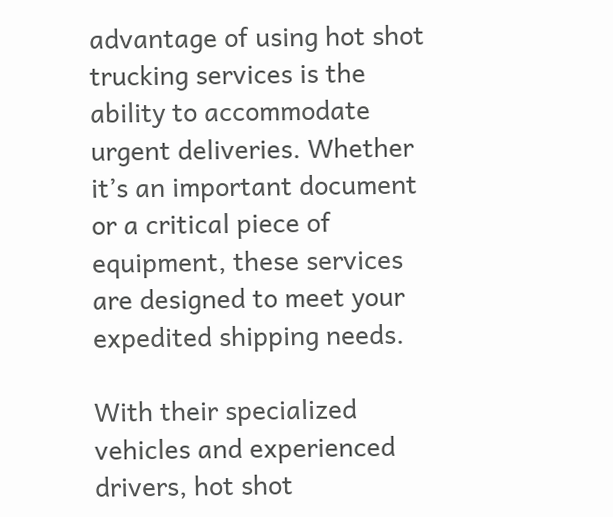advantage of using hot shot trucking services is the ability to accommodate urgent deliveries. Whether it’s an important document or a critical piece of equipment, these services are designed to meet your expedited shipping needs.

With their specialized vehicles and experienced drivers, hot shot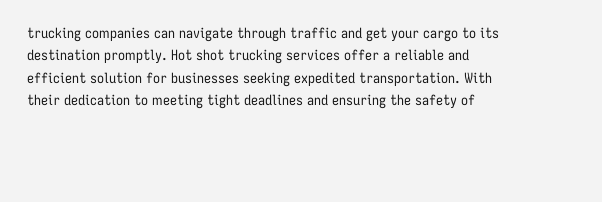trucking companies can navigate through traffic and get your cargo to its destination promptly. Hot shot trucking services offer a reliable and efficient solution for businesses seeking expedited transportation. With their dedication to meeting tight deadlines and ensuring the safety of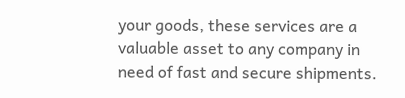your goods, these services are a valuable asset to any company in need of fast and secure shipments.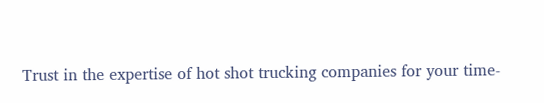Trust in the expertise of hot shot trucking companies for your time-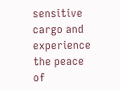sensitive cargo and experience the peace of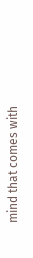mind that comes with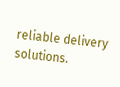reliable delivery solutions.